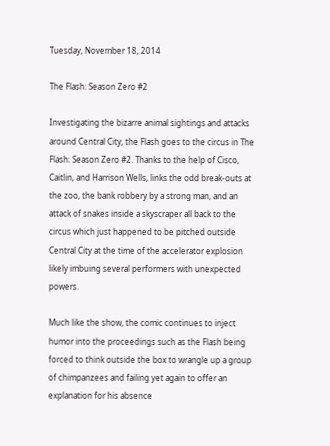Tuesday, November 18, 2014

The Flash: Season Zero #2

Investigating the bizarre animal sightings and attacks around Central City, the Flash goes to the circus in The Flash: Season Zero #2. Thanks to the help of Cisco, Caitlin, and Harrison Wells, links the odd break-outs at the zoo, the bank robbery by a strong man, and an attack of snakes inside a skyscraper all back to the circus which just happened to be pitched outside Central City at the time of the accelerator explosion likely imbuing several performers with unexpected powers.

Much like the show, the comic continues to inject humor into the proceedings such as the Flash being forced to think outside the box to wrangle up a group of chimpanzees and failing yet again to offer an explanation for his absence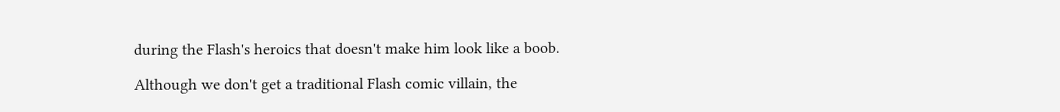during the Flash's heroics that doesn't make him look like a boob.

Although we don't get a traditional Flash comic villain, the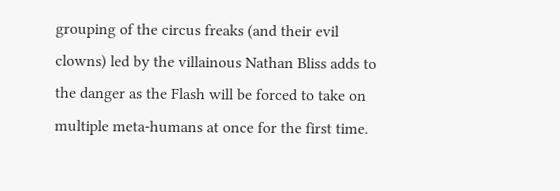grouping of the circus freaks (and their evil clowns) led by the villainous Nathan Bliss adds to the danger as the Flash will be forced to take on multiple meta-humans at once for the first time.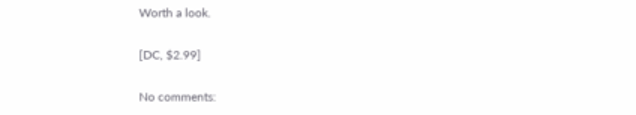Worth a look.

[DC, $2.99]

No comments: